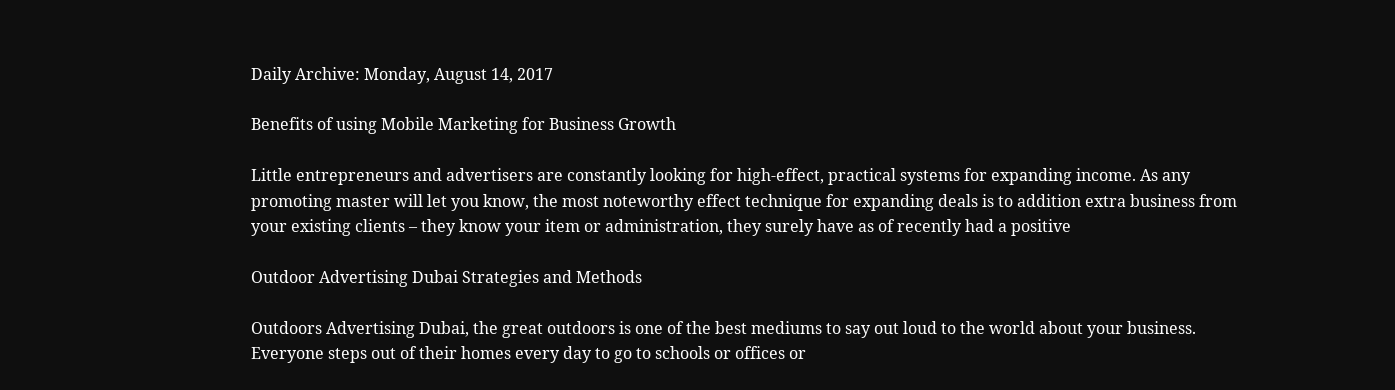Daily Archive: Monday, August 14, 2017

Benefits of using Mobile Marketing for Business Growth

Little entrepreneurs and advertisers are constantly looking for high-effect, practical systems for expanding income. As any promoting master will let you know, the most noteworthy effect technique for expanding deals is to addition extra business from your existing clients – they know your item or administration, they surely have as of recently had a positive

Outdoor Advertising Dubai Strategies and Methods

Outdoors Advertising Dubai, the great outdoors is one of the best mediums to say out loud to the world about your business. Everyone steps out of their homes every day to go to schools or offices or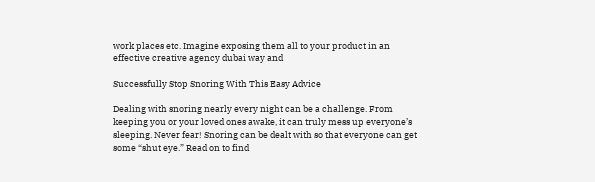work places etc. Imagine exposing them all to your product in an effective creative agency dubai way and

Successfully Stop Snoring With This Easy Advice

Dealing with snoring nearly every night can be a challenge. From keeping you or your loved ones awake, it can truly mess up everyone’s sleeping. Never fear! Snoring can be dealt with so that everyone can get some “shut eye.” Read on to find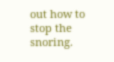out how to stop the snoring.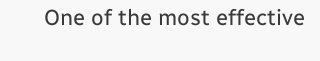One of the most effective